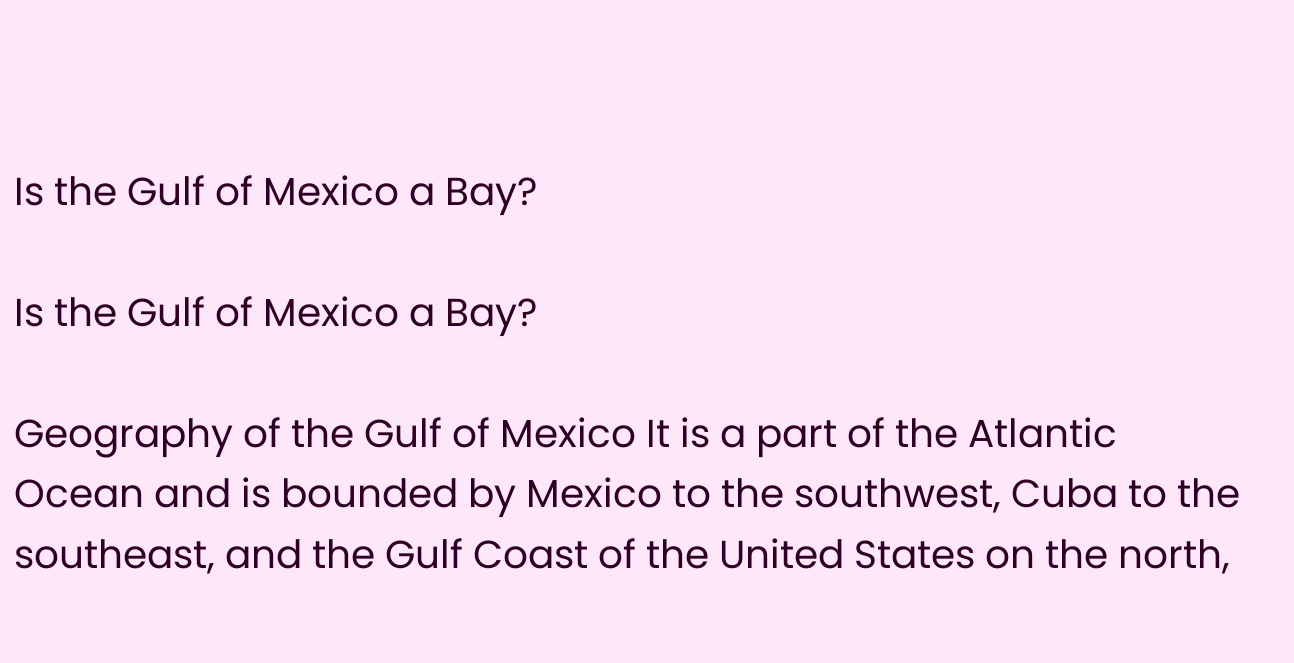Is the Gulf of Mexico a Bay?

Is the Gulf of Mexico a Bay?

Geography of the Gulf of Mexico It is a part of the Atlantic Ocean and is bounded by Mexico to the southwest, Cuba to the southeast, and the Gulf Coast of the United States on the north,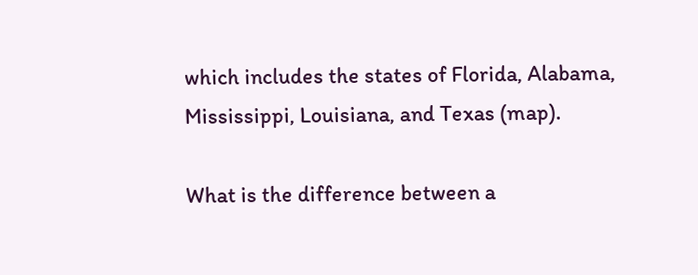which includes the states of Florida, Alabama, Mississippi, Louisiana, and Texas (map).

What is the difference between a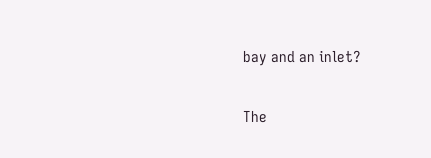bay and an inlet?

The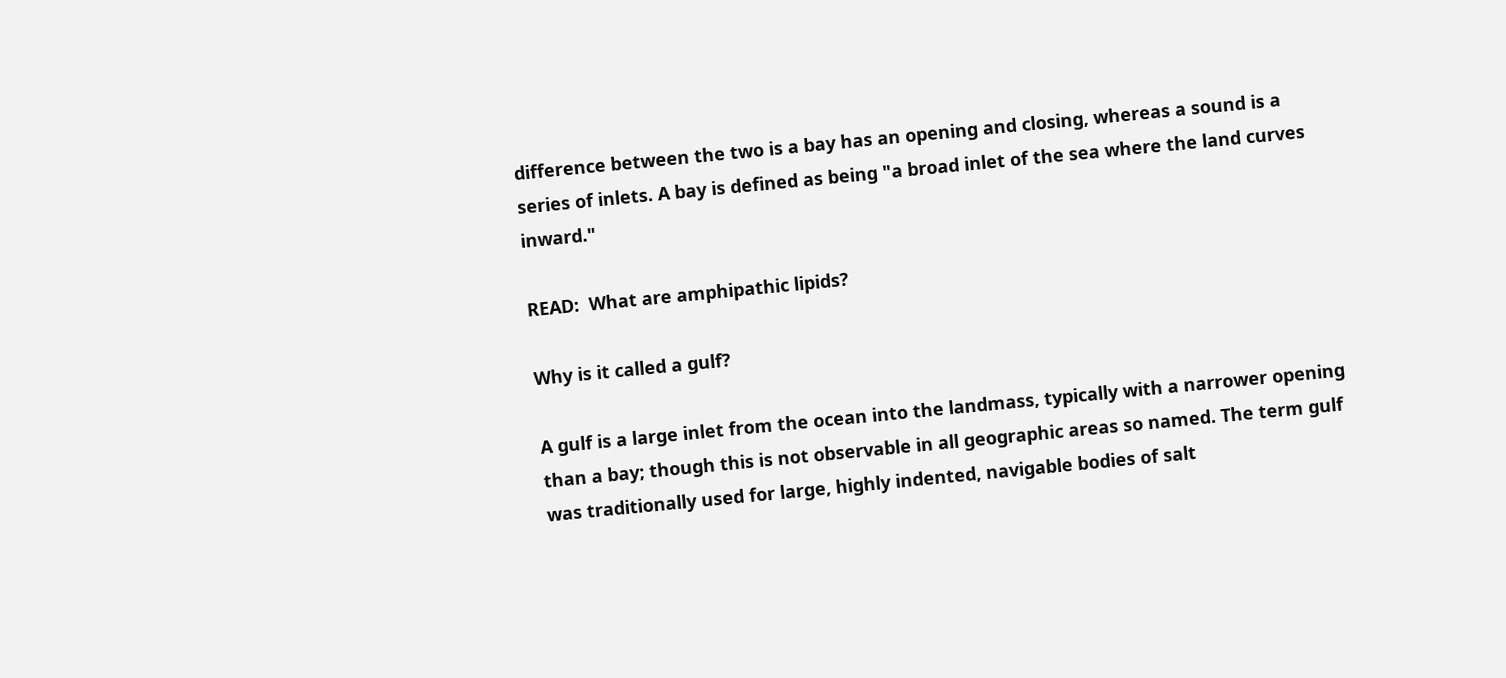difference between the two is a bay has an opening and closing, whereas a sound is a series of inlets. A bay is defined as being "a broad inlet of the sea where the land curves inward."

READ:  What are amphipathic lipids?

Why is it called a gulf?

A gulf is a large inlet from the ocean into the landmass, typically with a narrower opening than a bay; though this is not observable in all geographic areas so named. The term gulf was traditionally used for large, highly indented, navigable bodies of salt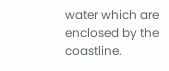water which are enclosed by the coastline.